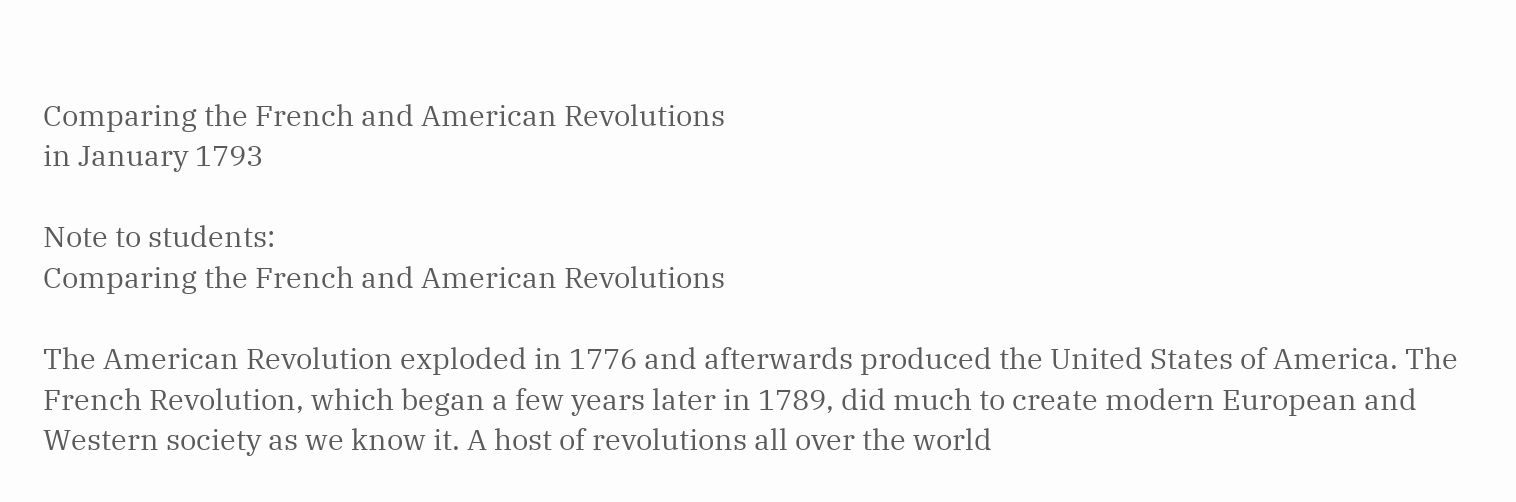Comparing the French and American Revolutions
in January 1793

Note to students:
Comparing the French and American Revolutions

The American Revolution exploded in 1776 and afterwards produced the United States of America. The French Revolution, which began a few years later in 1789, did much to create modern European and Western society as we know it. A host of revolutions all over the world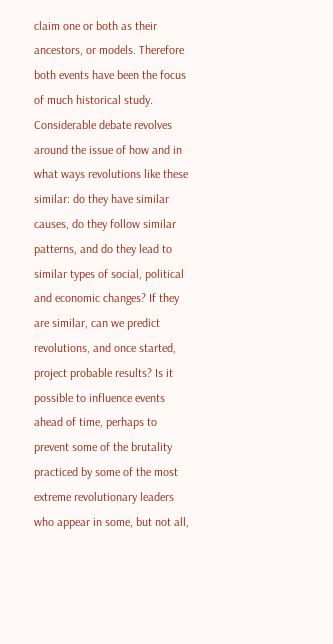claim one or both as their ancestors, or models. Therefore both events have been the focus of much historical study. Considerable debate revolves around the issue of how and in what ways revolutions like these similar: do they have similar causes, do they follow similar patterns, and do they lead to similar types of social, political and economic changes? If they are similar, can we predict revolutions, and once started, project probable results? Is it possible to influence events ahead of time, perhaps to prevent some of the brutality practiced by some of the most extreme revolutionary leaders who appear in some, but not all,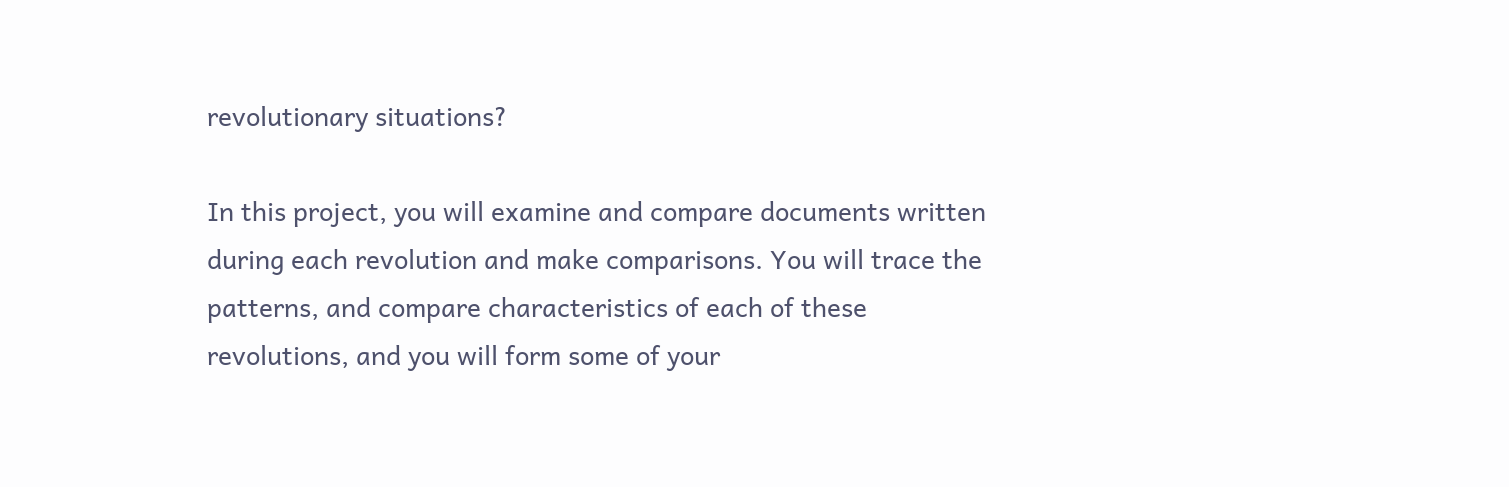revolutionary situations?

In this project, you will examine and compare documents written during each revolution and make comparisons. You will trace the patterns, and compare characteristics of each of these revolutions, and you will form some of your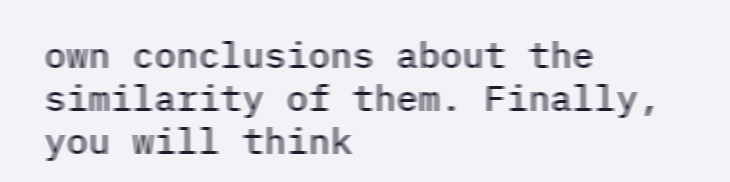own conclusions about the similarity of them. Finally, you will think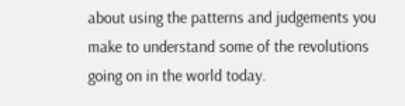about using the patterns and judgements you make to understand some of the revolutions going on in the world today.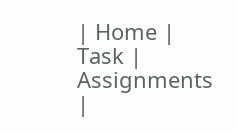| Home |
Task | Assignments |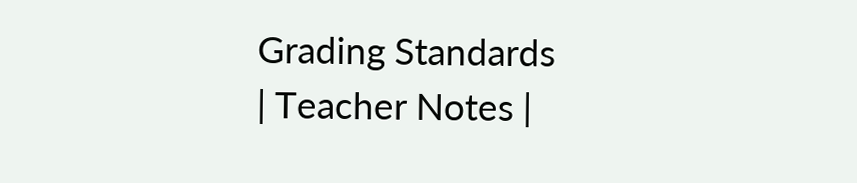Grading Standards
| Teacher Notes |